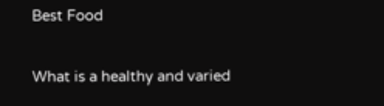Best Food

What is a healthy and varied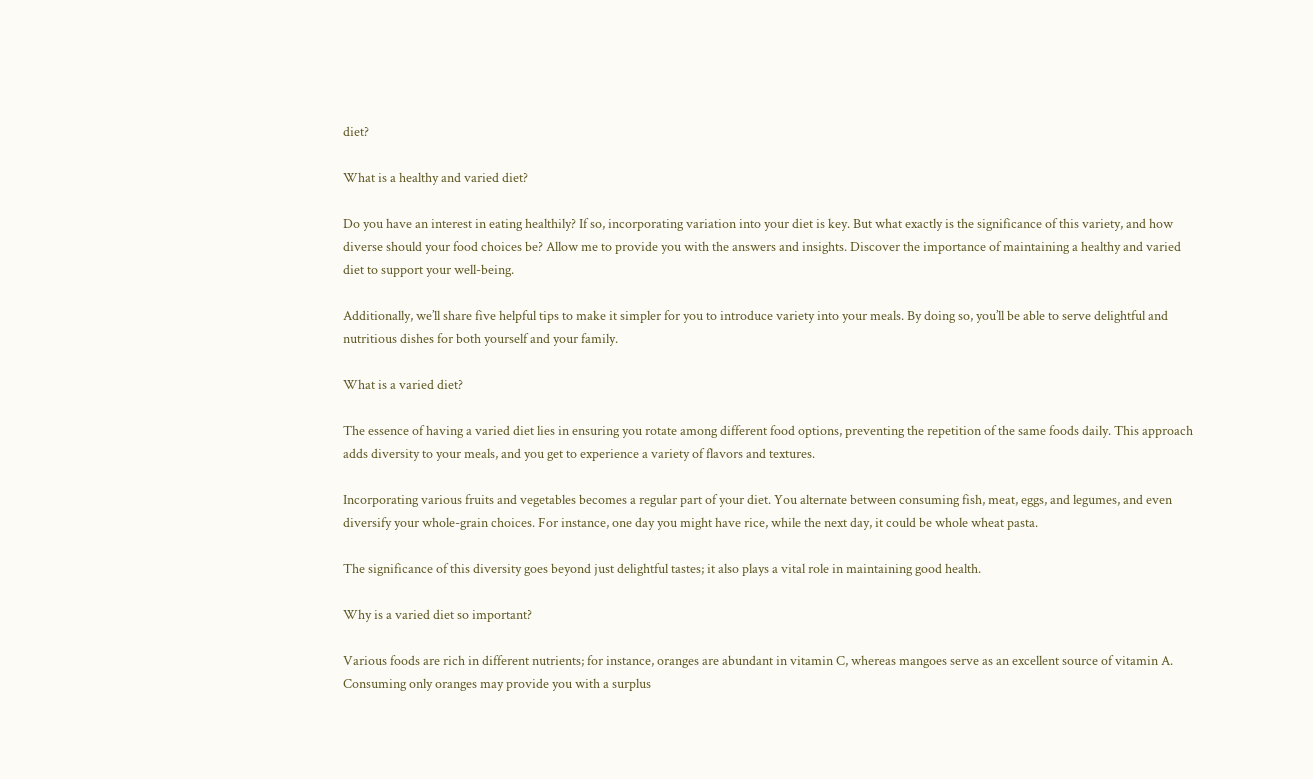diet?

What is a healthy and varied diet?

Do you have an interest in eating healthily? If so, incorporating variation into your diet is key. But what exactly is the significance of this variety, and how diverse should your food choices be? Allow me to provide you with the answers and insights. Discover the importance of maintaining a healthy and varied diet to support your well-being.

Additionally, we’ll share five helpful tips to make it simpler for you to introduce variety into your meals. By doing so, you’ll be able to serve delightful and nutritious dishes for both yourself and your family.

What is a varied diet?

The essence of having a varied diet lies in ensuring you rotate among different food options, preventing the repetition of the same foods daily. This approach adds diversity to your meals, and you get to experience a variety of flavors and textures.

Incorporating various fruits and vegetables becomes a regular part of your diet. You alternate between consuming fish, meat, eggs, and legumes, and even diversify your whole-grain choices. For instance, one day you might have rice, while the next day, it could be whole wheat pasta.

The significance of this diversity goes beyond just delightful tastes; it also plays a vital role in maintaining good health.

Why is a varied diet so important?

Various foods are rich in different nutrients; for instance, oranges are abundant in vitamin C, whereas mangoes serve as an excellent source of vitamin A. Consuming only oranges may provide you with a surplus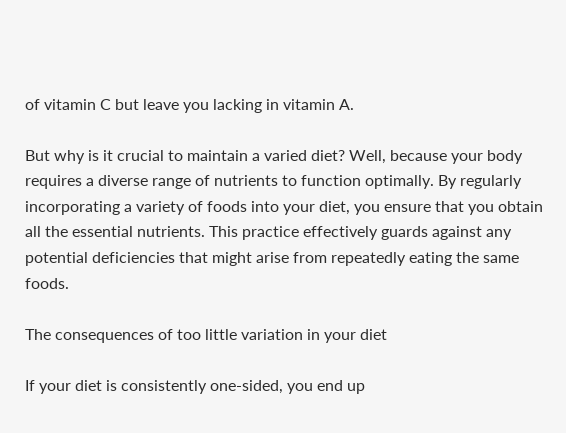of vitamin C but leave you lacking in vitamin A.

But why is it crucial to maintain a varied diet? Well, because your body requires a diverse range of nutrients to function optimally. By regularly incorporating a variety of foods into your diet, you ensure that you obtain all the essential nutrients. This practice effectively guards against any potential deficiencies that might arise from repeatedly eating the same foods.

The consequences of too little variation in your diet

If your diet is consistently one-sided, you end up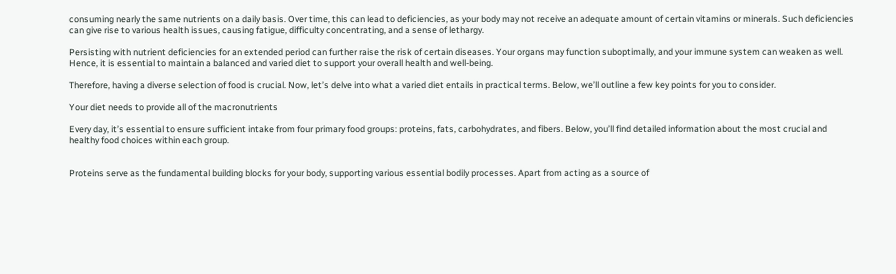consuming nearly the same nutrients on a daily basis. Over time, this can lead to deficiencies, as your body may not receive an adequate amount of certain vitamins or minerals. Such deficiencies can give rise to various health issues, causing fatigue, difficulty concentrating, and a sense of lethargy.

Persisting with nutrient deficiencies for an extended period can further raise the risk of certain diseases. Your organs may function suboptimally, and your immune system can weaken as well. Hence, it is essential to maintain a balanced and varied diet to support your overall health and well-being.

Therefore, having a diverse selection of food is crucial. Now, let’s delve into what a varied diet entails in practical terms. Below, we’ll outline a few key points for you to consider.

Your diet needs to provide all of the macronutrients

Every day, it’s essential to ensure sufficient intake from four primary food groups: proteins, fats, carbohydrates, and fibers. Below, you’ll find detailed information about the most crucial and healthy food choices within each group.


Proteins serve as the fundamental building blocks for your body, supporting various essential bodily processes. Apart from acting as a source of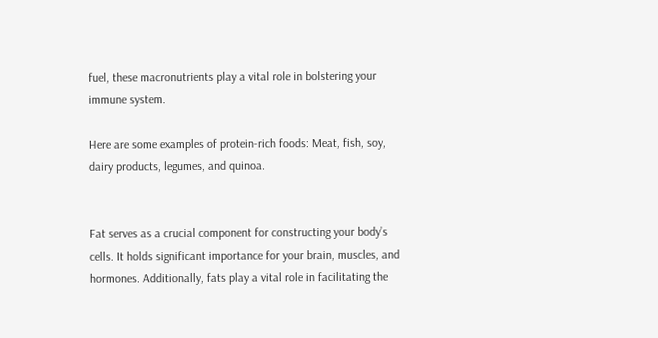fuel, these macronutrients play a vital role in bolstering your immune system.

Here are some examples of protein-rich foods: Meat, fish, soy, dairy products, legumes, and quinoa.


Fat serves as a crucial component for constructing your body’s cells. It holds significant importance for your brain, muscles, and hormones. Additionally, fats play a vital role in facilitating the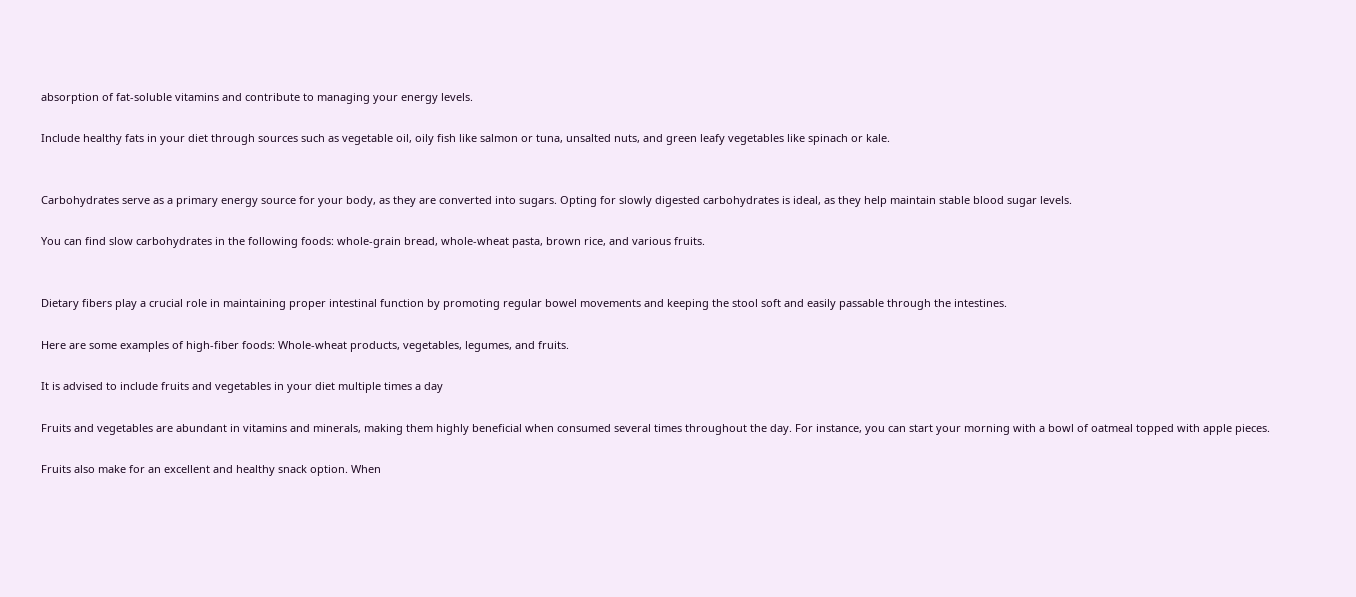absorption of fat-soluble vitamins and contribute to managing your energy levels.

Include healthy fats in your diet through sources such as vegetable oil, oily fish like salmon or tuna, unsalted nuts, and green leafy vegetables like spinach or kale.


Carbohydrates serve as a primary energy source for your body, as they are converted into sugars. Opting for slowly digested carbohydrates is ideal, as they help maintain stable blood sugar levels.

You can find slow carbohydrates in the following foods: whole-grain bread, whole-wheat pasta, brown rice, and various fruits.


Dietary fibers play a crucial role in maintaining proper intestinal function by promoting regular bowel movements and keeping the stool soft and easily passable through the intestines.

Here are some examples of high-fiber foods: Whole-wheat products, vegetables, legumes, and fruits.

It is advised to include fruits and vegetables in your diet multiple times a day

Fruits and vegetables are abundant in vitamins and minerals, making them highly beneficial when consumed several times throughout the day. For instance, you can start your morning with a bowl of oatmeal topped with apple pieces.

Fruits also make for an excellent and healthy snack option. When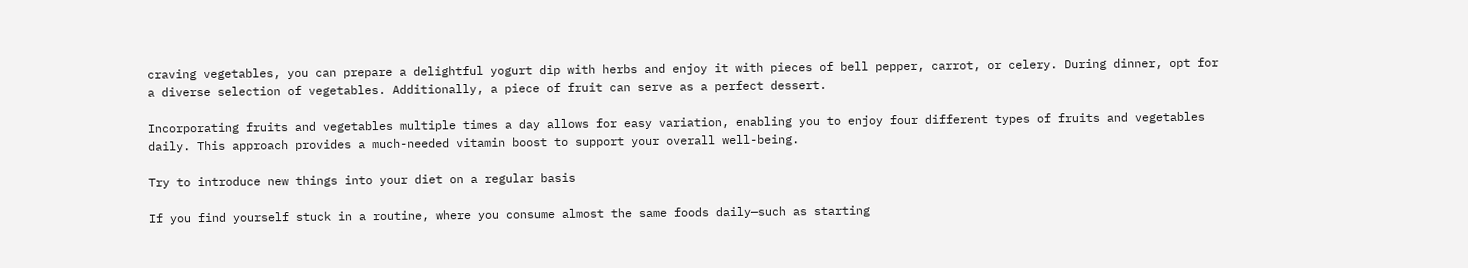craving vegetables, you can prepare a delightful yogurt dip with herbs and enjoy it with pieces of bell pepper, carrot, or celery. During dinner, opt for a diverse selection of vegetables. Additionally, a piece of fruit can serve as a perfect dessert.

Incorporating fruits and vegetables multiple times a day allows for easy variation, enabling you to enjoy four different types of fruits and vegetables daily. This approach provides a much-needed vitamin boost to support your overall well-being.

Try to introduce new things into your diet on a regular basis

If you find yourself stuck in a routine, where you consume almost the same foods daily—such as starting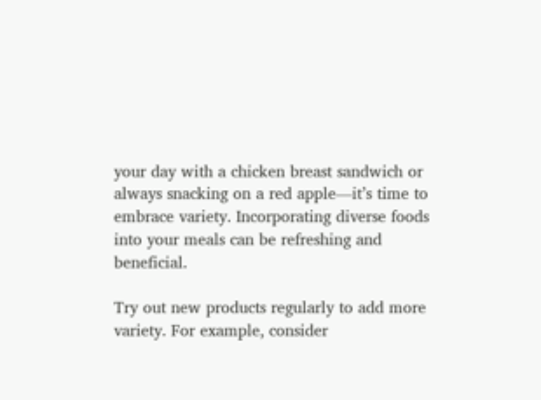your day with a chicken breast sandwich or always snacking on a red apple—it’s time to embrace variety. Incorporating diverse foods into your meals can be refreshing and beneficial.

Try out new products regularly to add more variety. For example, consider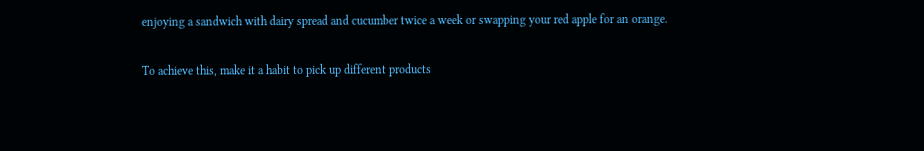enjoying a sandwich with dairy spread and cucumber twice a week or swapping your red apple for an orange.

To achieve this, make it a habit to pick up different products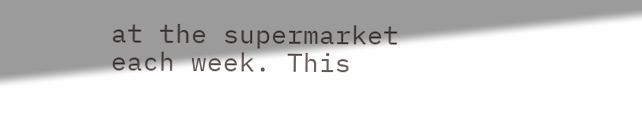at the supermarket each week. This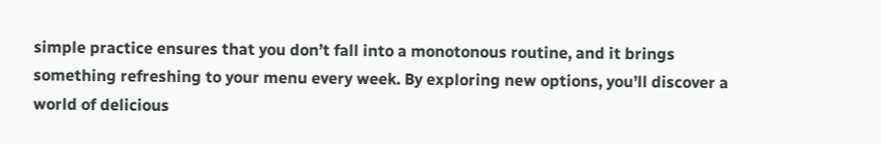simple practice ensures that you don’t fall into a monotonous routine, and it brings something refreshing to your menu every week. By exploring new options, you’ll discover a world of delicious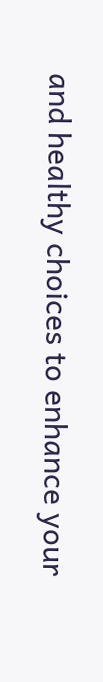and healthy choices to enhance your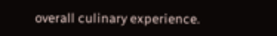overall culinary experience.